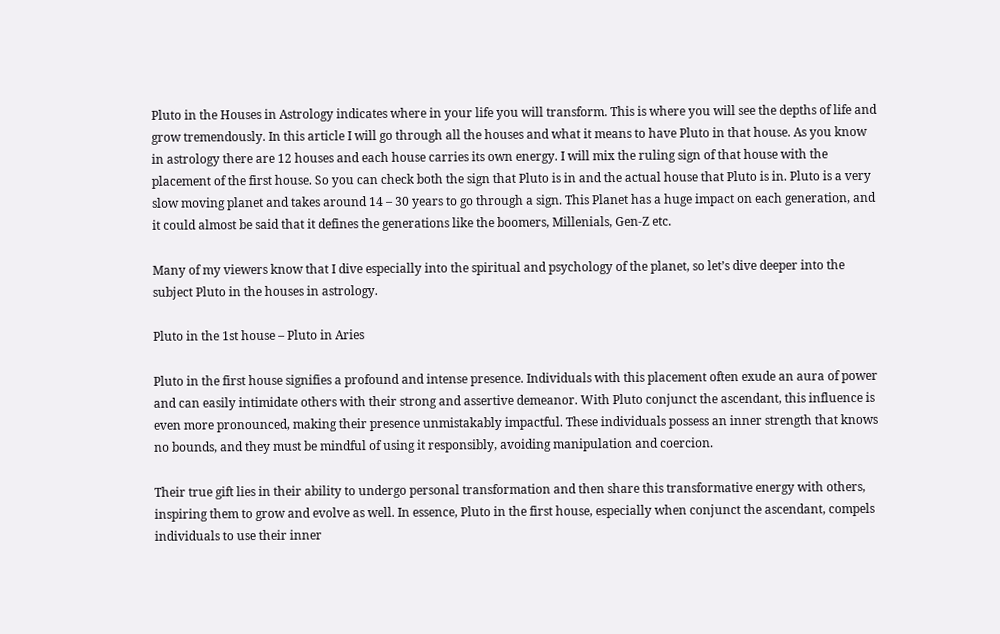Pluto in the Houses in Astrology indicates where in your life you will transform. This is where you will see the depths of life and grow tremendously. In this article I will go through all the houses and what it means to have Pluto in that house. As you know in astrology there are 12 houses and each house carries its own energy. I will mix the ruling sign of that house with the placement of the first house. So you can check both the sign that Pluto is in and the actual house that Pluto is in. Pluto is a very slow moving planet and takes around 14 – 30 years to go through a sign. This Planet has a huge impact on each generation, and it could almost be said that it defines the generations like the boomers, Millenials, Gen-Z etc.

Many of my viewers know that I dive especially into the spiritual and psychology of the planet, so let’s dive deeper into the subject Pluto in the houses in astrology.

Pluto in the 1st house – Pluto in Aries

Pluto in the first house signifies a profound and intense presence. Individuals with this placement often exude an aura of power and can easily intimidate others with their strong and assertive demeanor. With Pluto conjunct the ascendant, this influence is even more pronounced, making their presence unmistakably impactful. These individuals possess an inner strength that knows no bounds, and they must be mindful of using it responsibly, avoiding manipulation and coercion.

Their true gift lies in their ability to undergo personal transformation and then share this transformative energy with others, inspiring them to grow and evolve as well. In essence, Pluto in the first house, especially when conjunct the ascendant, compels individuals to use their inner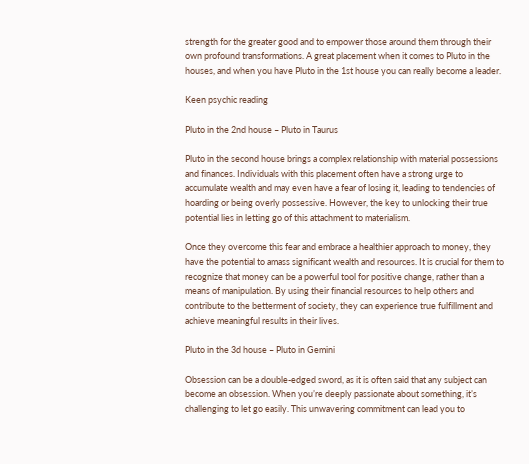strength for the greater good and to empower those around them through their own profound transformations. A great placement when it comes to Pluto in the houses, and when you have Pluto in the 1st house you can really become a leader.

Keen psychic reading

Pluto in the 2nd house – Pluto in Taurus

Pluto in the second house brings a complex relationship with material possessions and finances. Individuals with this placement often have a strong urge to accumulate wealth and may even have a fear of losing it, leading to tendencies of hoarding or being overly possessive. However, the key to unlocking their true potential lies in letting go of this attachment to materialism.

Once they overcome this fear and embrace a healthier approach to money, they have the potential to amass significant wealth and resources. It is crucial for them to recognize that money can be a powerful tool for positive change, rather than a means of manipulation. By using their financial resources to help others and contribute to the betterment of society, they can experience true fulfillment and achieve meaningful results in their lives.

Pluto in the 3d house – Pluto in Gemini

Obsession can be a double-edged sword, as it is often said that any subject can become an obsession. When you’re deeply passionate about something, it’s challenging to let go easily. This unwavering commitment can lead you to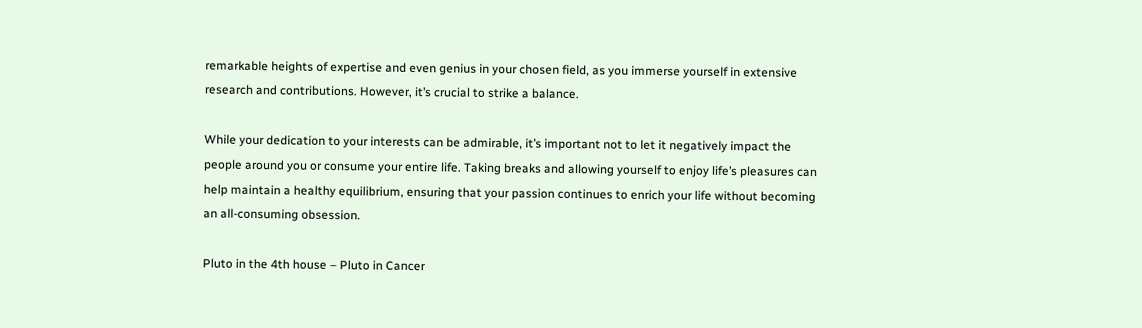remarkable heights of expertise and even genius in your chosen field, as you immerse yourself in extensive research and contributions. However, it’s crucial to strike a balance.

While your dedication to your interests can be admirable, it’s important not to let it negatively impact the people around you or consume your entire life. Taking breaks and allowing yourself to enjoy life’s pleasures can help maintain a healthy equilibrium, ensuring that your passion continues to enrich your life without becoming an all-consuming obsession.

Pluto in the 4th house – Pluto in Cancer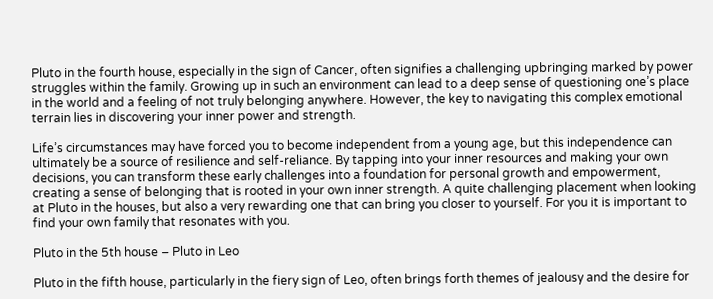Pluto in the fourth house, especially in the sign of Cancer, often signifies a challenging upbringing marked by power struggles within the family. Growing up in such an environment can lead to a deep sense of questioning one’s place in the world and a feeling of not truly belonging anywhere. However, the key to navigating this complex emotional terrain lies in discovering your inner power and strength.

Life’s circumstances may have forced you to become independent from a young age, but this independence can ultimately be a source of resilience and self-reliance. By tapping into your inner resources and making your own decisions, you can transform these early challenges into a foundation for personal growth and empowerment, creating a sense of belonging that is rooted in your own inner strength. A quite challenging placement when looking at Pluto in the houses, but also a very rewarding one that can bring you closer to yourself. For you it is important to find your own family that resonates with you.

Pluto in the 5th house – Pluto in Leo

Pluto in the fifth house, particularly in the fiery sign of Leo, often brings forth themes of jealousy and the desire for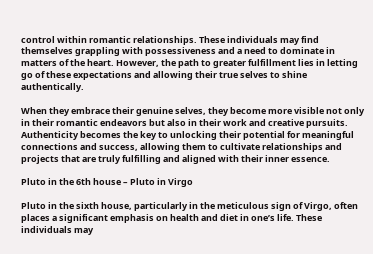control within romantic relationships. These individuals may find themselves grappling with possessiveness and a need to dominate in matters of the heart. However, the path to greater fulfillment lies in letting go of these expectations and allowing their true selves to shine authentically.

When they embrace their genuine selves, they become more visible not only in their romantic endeavors but also in their work and creative pursuits. Authenticity becomes the key to unlocking their potential for meaningful connections and success, allowing them to cultivate relationships and projects that are truly fulfilling and aligned with their inner essence.

Pluto in the 6th house – Pluto in Virgo

Pluto in the sixth house, particularly in the meticulous sign of Virgo, often places a significant emphasis on health and diet in one’s life. These individuals may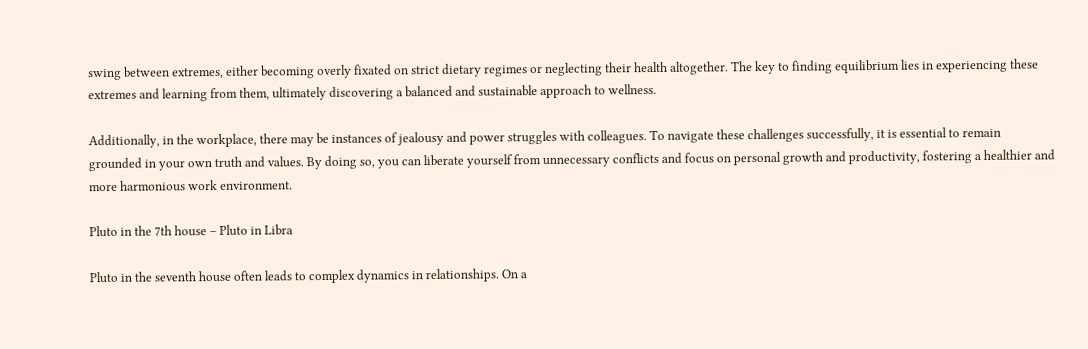swing between extremes, either becoming overly fixated on strict dietary regimes or neglecting their health altogether. The key to finding equilibrium lies in experiencing these extremes and learning from them, ultimately discovering a balanced and sustainable approach to wellness.

Additionally, in the workplace, there may be instances of jealousy and power struggles with colleagues. To navigate these challenges successfully, it is essential to remain grounded in your own truth and values. By doing so, you can liberate yourself from unnecessary conflicts and focus on personal growth and productivity, fostering a healthier and more harmonious work environment.

Pluto in the 7th house – Pluto in Libra

Pluto in the seventh house often leads to complex dynamics in relationships. On a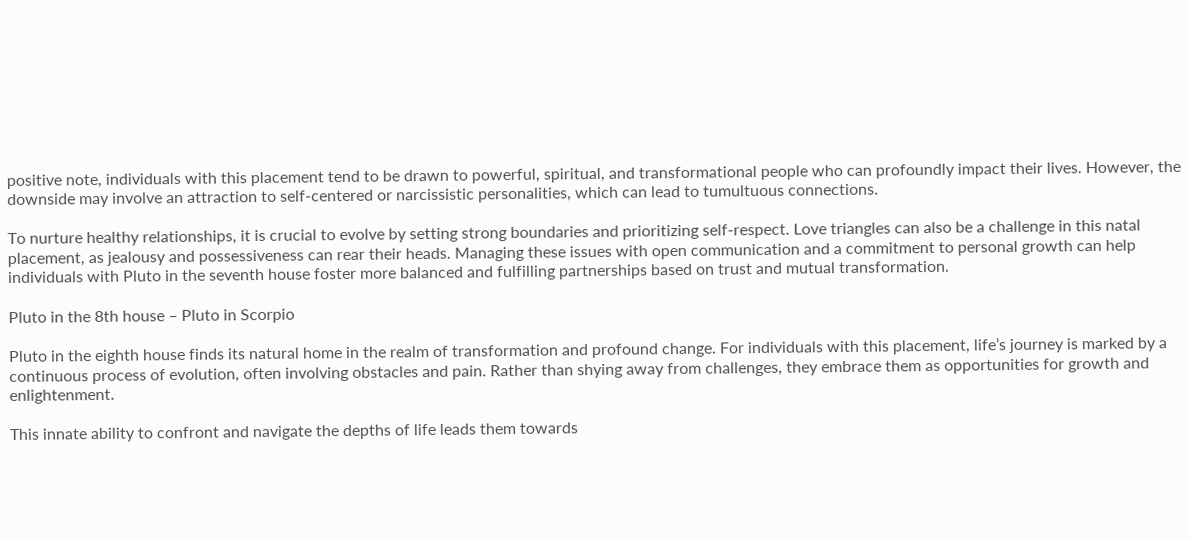positive note, individuals with this placement tend to be drawn to powerful, spiritual, and transformational people who can profoundly impact their lives. However, the downside may involve an attraction to self-centered or narcissistic personalities, which can lead to tumultuous connections.

To nurture healthy relationships, it is crucial to evolve by setting strong boundaries and prioritizing self-respect. Love triangles can also be a challenge in this natal placement, as jealousy and possessiveness can rear their heads. Managing these issues with open communication and a commitment to personal growth can help individuals with Pluto in the seventh house foster more balanced and fulfilling partnerships based on trust and mutual transformation.

Pluto in the 8th house – Pluto in Scorpio

Pluto in the eighth house finds its natural home in the realm of transformation and profound change. For individuals with this placement, life’s journey is marked by a continuous process of evolution, often involving obstacles and pain. Rather than shying away from challenges, they embrace them as opportunities for growth and enlightenment.

This innate ability to confront and navigate the depths of life leads them towards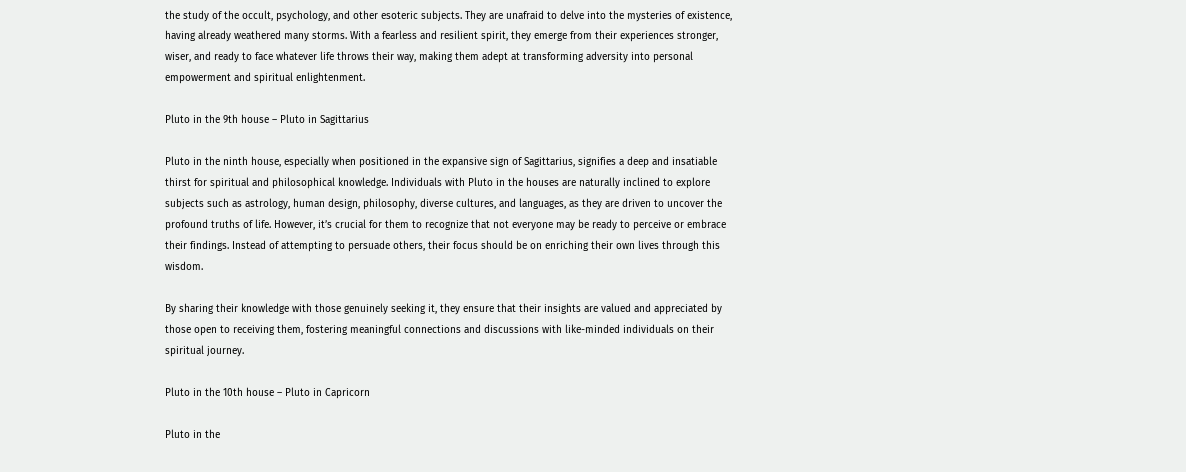the study of the occult, psychology, and other esoteric subjects. They are unafraid to delve into the mysteries of existence, having already weathered many storms. With a fearless and resilient spirit, they emerge from their experiences stronger, wiser, and ready to face whatever life throws their way, making them adept at transforming adversity into personal empowerment and spiritual enlightenment.

Pluto in the 9th house – Pluto in Sagittarius

Pluto in the ninth house, especially when positioned in the expansive sign of Sagittarius, signifies a deep and insatiable thirst for spiritual and philosophical knowledge. Individuals with Pluto in the houses are naturally inclined to explore subjects such as astrology, human design, philosophy, diverse cultures, and languages, as they are driven to uncover the profound truths of life. However, it’s crucial for them to recognize that not everyone may be ready to perceive or embrace their findings. Instead of attempting to persuade others, their focus should be on enriching their own lives through this wisdom.

By sharing their knowledge with those genuinely seeking it, they ensure that their insights are valued and appreciated by those open to receiving them, fostering meaningful connections and discussions with like-minded individuals on their spiritual journey.

Pluto in the 10th house – Pluto in Capricorn

Pluto in the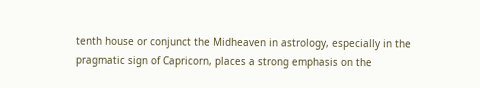tenth house or conjunct the Midheaven in astrology, especially in the pragmatic sign of Capricorn, places a strong emphasis on the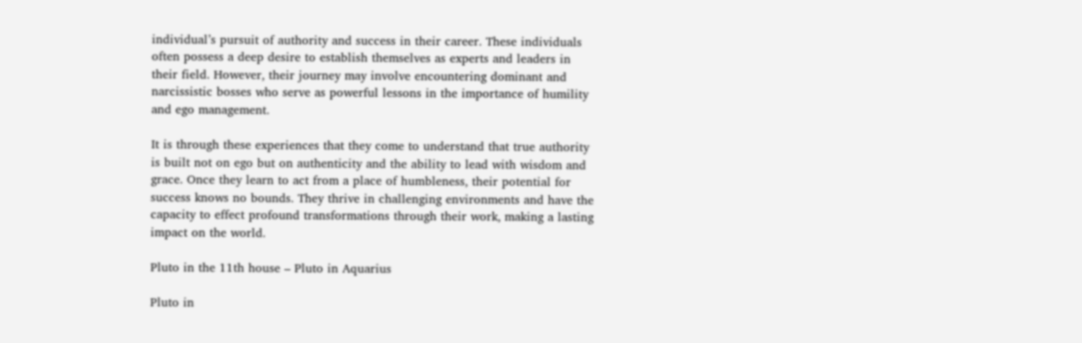individual’s pursuit of authority and success in their career. These individuals often possess a deep desire to establish themselves as experts and leaders in their field. However, their journey may involve encountering dominant and narcissistic bosses who serve as powerful lessons in the importance of humility and ego management.

It is through these experiences that they come to understand that true authority is built not on ego but on authenticity and the ability to lead with wisdom and grace. Once they learn to act from a place of humbleness, their potential for success knows no bounds. They thrive in challenging environments and have the capacity to effect profound transformations through their work, making a lasting impact on the world.

Pluto in the 11th house – Pluto in Aquarius

Pluto in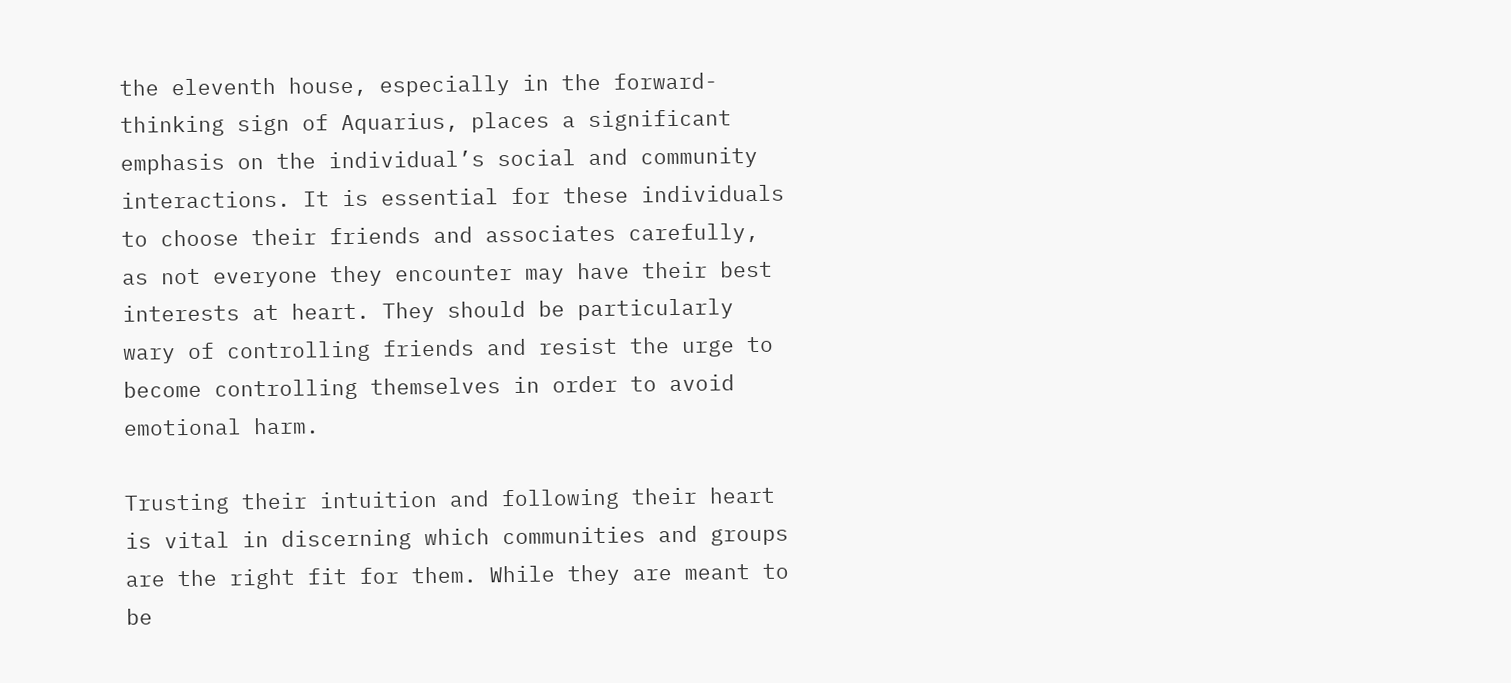the eleventh house, especially in the forward-thinking sign of Aquarius, places a significant emphasis on the individual’s social and community interactions. It is essential for these individuals to choose their friends and associates carefully, as not everyone they encounter may have their best interests at heart. They should be particularly wary of controlling friends and resist the urge to become controlling themselves in order to avoid emotional harm.

Trusting their intuition and following their heart is vital in discerning which communities and groups are the right fit for them. While they are meant to be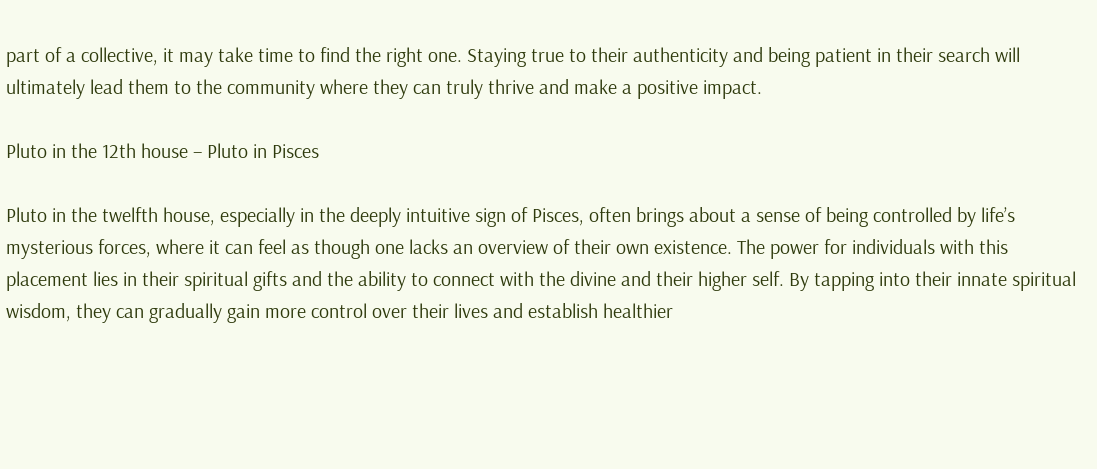part of a collective, it may take time to find the right one. Staying true to their authenticity and being patient in their search will ultimately lead them to the community where they can truly thrive and make a positive impact.

Pluto in the 12th house – Pluto in Pisces

Pluto in the twelfth house, especially in the deeply intuitive sign of Pisces, often brings about a sense of being controlled by life’s mysterious forces, where it can feel as though one lacks an overview of their own existence. The power for individuals with this placement lies in their spiritual gifts and the ability to connect with the divine and their higher self. By tapping into their innate spiritual wisdom, they can gradually gain more control over their lives and establish healthier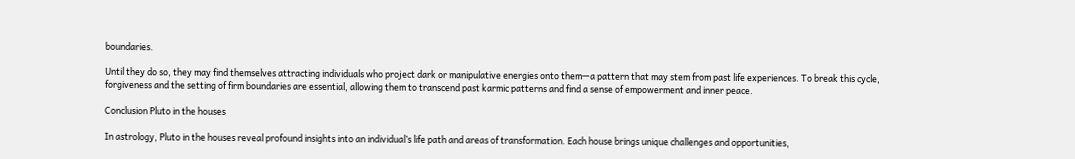boundaries.

Until they do so, they may find themselves attracting individuals who project dark or manipulative energies onto them—a pattern that may stem from past life experiences. To break this cycle, forgiveness and the setting of firm boundaries are essential, allowing them to transcend past karmic patterns and find a sense of empowerment and inner peace.

Conclusion Pluto in the houses

In astrology, Pluto in the houses reveal profound insights into an individual’s life path and areas of transformation. Each house brings unique challenges and opportunities,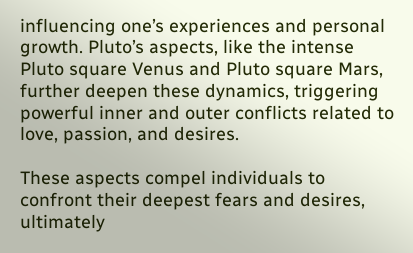influencing one’s experiences and personal growth. Pluto’s aspects, like the intense Pluto square Venus and Pluto square Mars, further deepen these dynamics, triggering powerful inner and outer conflicts related to love, passion, and desires.

These aspects compel individuals to confront their deepest fears and desires, ultimately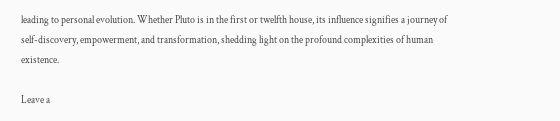leading to personal evolution. Whether Pluto is in the first or twelfth house, its influence signifies a journey of self-discovery, empowerment, and transformation, shedding light on the profound complexities of human existence.

Leave a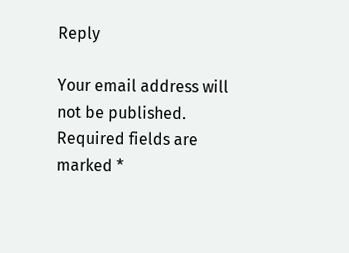Reply

Your email address will not be published. Required fields are marked *